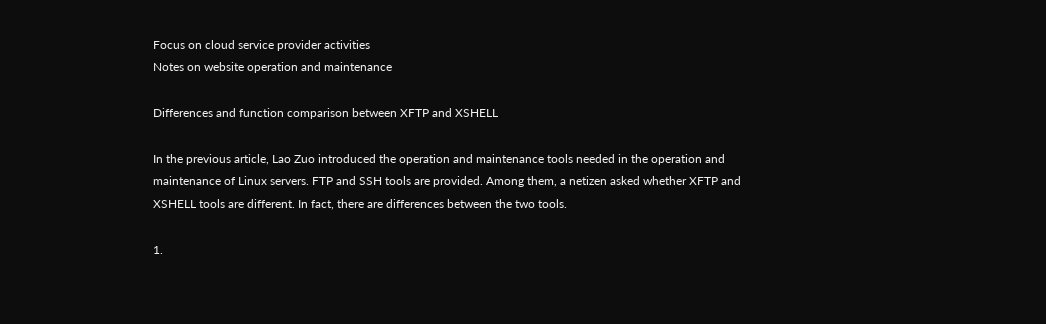Focus on cloud service provider activities
Notes on website operation and maintenance

Differences and function comparison between XFTP and XSHELL

In the previous article, Lao Zuo introduced the operation and maintenance tools needed in the operation and maintenance of Linux servers. FTP and SSH tools are provided. Among them, a netizen asked whether XFTP and XSHELL tools are different. In fact, there are differences between the two tools.

1.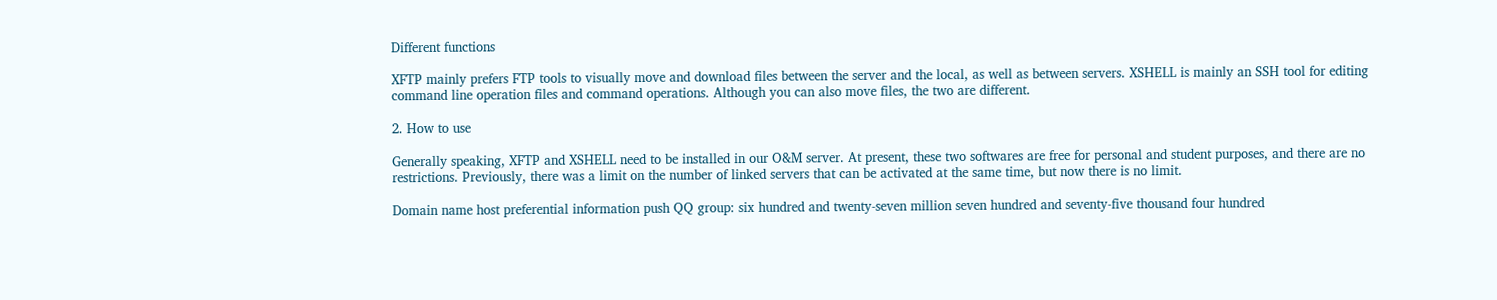Different functions

XFTP mainly prefers FTP tools to visually move and download files between the server and the local, as well as between servers. XSHELL is mainly an SSH tool for editing command line operation files and command operations. Although you can also move files, the two are different.

2. How to use

Generally speaking, XFTP and XSHELL need to be installed in our O&M server. At present, these two softwares are free for personal and student purposes, and there are no restrictions. Previously, there was a limit on the number of linked servers that can be activated at the same time, but now there is no limit.

Domain name host preferential information push QQ group: six hundred and twenty-seven million seven hundred and seventy-five thousand four hundred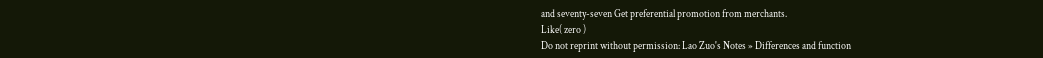and seventy-seven Get preferential promotion from merchants.
Like( zero )
Do not reprint without permission: Lao Zuo's Notes » Differences and function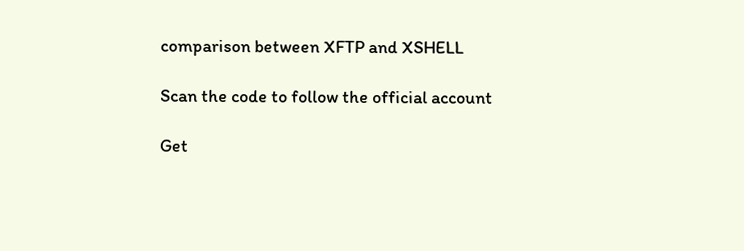comparison between XFTP and XSHELL

Scan the code to follow the official account

Get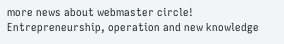more news about webmaster circle!
Entrepreneurship, operation and new knowledge